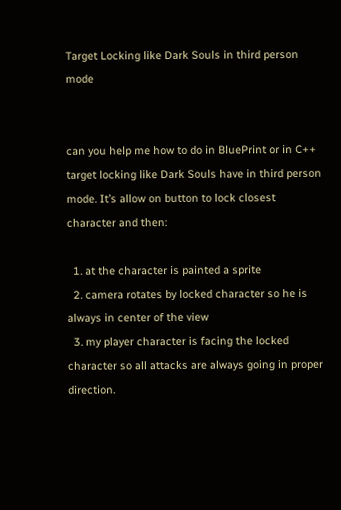Target Locking like Dark Souls in third person mode


can you help me how to do in BluePrint or in C++ target locking like Dark Souls have in third person mode. It’s allow on button to lock closest character and then:

  1. at the character is painted a sprite
  2. camera rotates by locked character so he is always in center of the view
  3. my player character is facing the locked character so all attacks are always going in proper direction.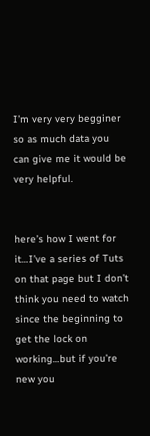I’m very very begginer so as much data you can give me it would be very helpful.


here’s how I went for it…I’ve a series of Tuts on that page but I don’t think you need to watch since the beginning to get the lock on working…but if you’re new you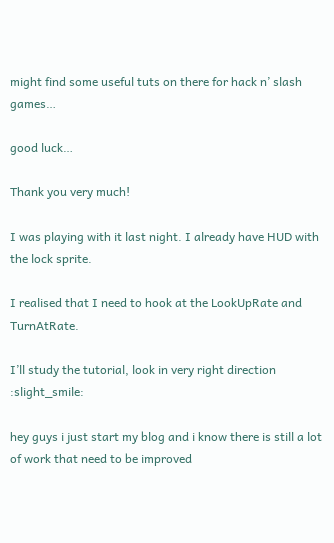might find some useful tuts on there for hack n’ slash games…

good luck…

Thank you very much!

I was playing with it last night. I already have HUD with the lock sprite.

I realised that I need to hook at the LookUpRate and TurnAtRate.

I’ll study the tutorial, look in very right direction :slight_smile:

hey guys i just start my blog and i know there is still a lot of work that need to be improved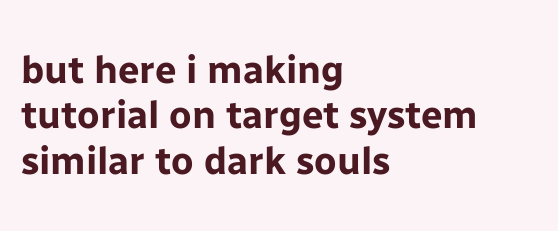but here i making tutorial on target system similar to dark souls